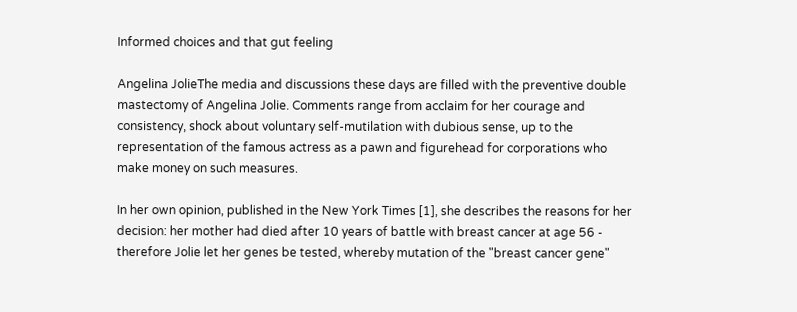Informed choices and that gut feeling

Angelina JolieThe media and discussions these days are filled with the preventive double mastectomy of Angelina Jolie. Comments range from acclaim for her courage and consistency, shock about voluntary self-mutilation with dubious sense, up to the representation of the famous actress as a pawn and figurehead for corporations who make money on such measures.

In her own opinion, published in the New York Times [1], she describes the reasons for her decision: her mother had died after 10 years of battle with breast cancer at age 56 - therefore Jolie let her genes be tested, whereby mutation of the "breast cancer gene"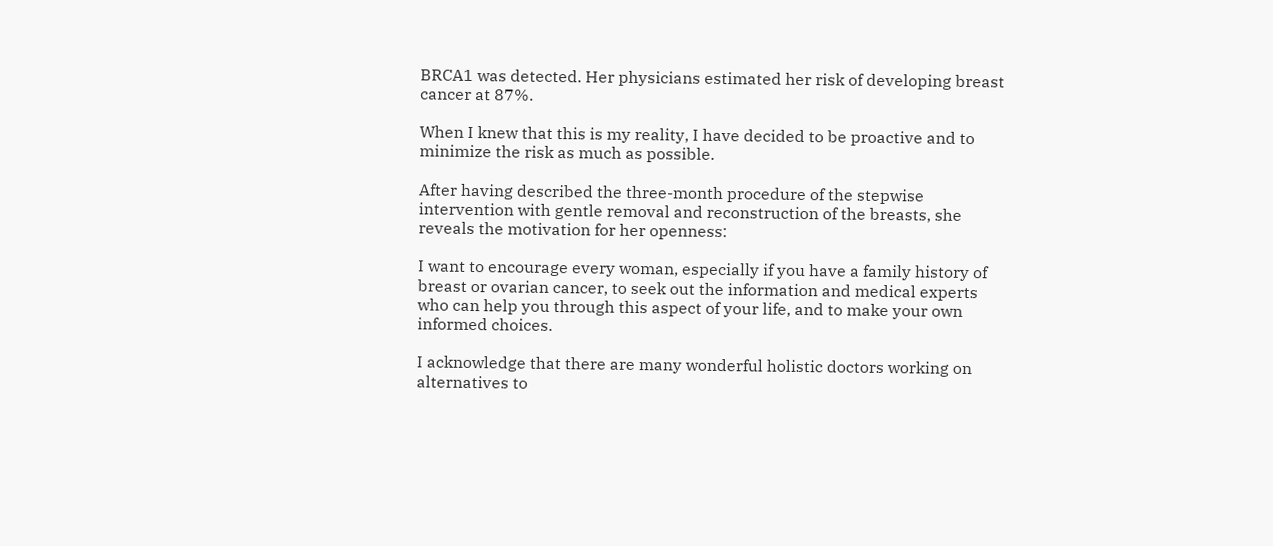BRCA1 was detected. Her physicians estimated her risk of developing breast cancer at 87%.

When I knew that this is my reality, I have decided to be proactive and to minimize the risk as much as possible.

After having described the three-month procedure of the stepwise intervention with gentle removal and reconstruction of the breasts, she reveals the motivation for her openness:

I want to encourage every woman, especially if you have a family history of breast or ovarian cancer, to seek out the information and medical experts who can help you through this aspect of your life, and to make your own informed choices.

I acknowledge that there are many wonderful holistic doctors working on alternatives to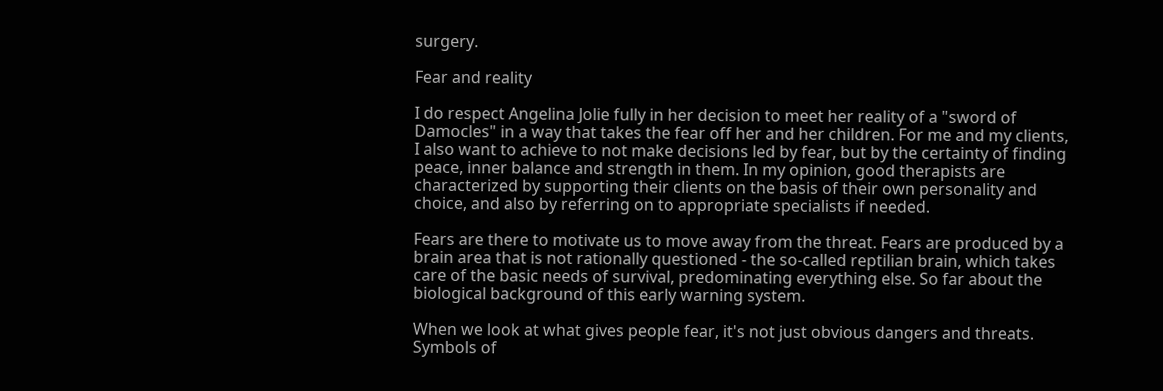surgery.

Fear and reality

I do respect Angelina Jolie fully in her decision to meet her reality of a "sword of Damocles" in a way that takes the fear off her and her children. For me and my clients, I also want to achieve to not make decisions led by fear, but by the certainty of finding peace, inner balance and strength in them. In my opinion, good therapists are characterized by supporting their clients on the basis of their own personality and choice, and also by referring on to appropriate specialists if needed.

Fears are there to motivate us to move away from the threat. Fears are produced by a brain area that is not rationally questioned - the so-called reptilian brain, which takes care of the basic needs of survival, predominating everything else. So far about the biological background of this early warning system.

When we look at what gives people fear, it's not just obvious dangers and threats. Symbols of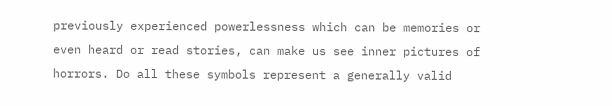previously experienced powerlessness which can be memories or even heard or read stories, can make us see inner pictures of horrors. Do all these symbols represent a generally valid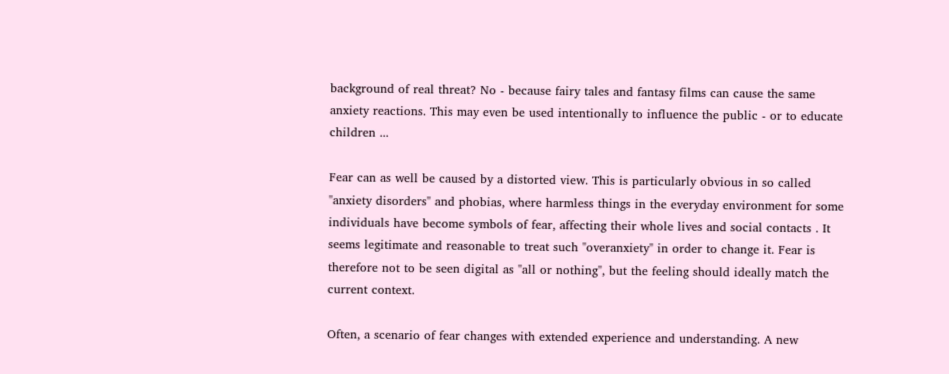background of real threat? No - because fairy tales and fantasy films can cause the same anxiety reactions. This may even be used intentionally to influence the public - or to educate children ...

Fear can as well be caused by a distorted view. This is particularly obvious in so called "anxiety disorders" and phobias, where harmless things in the everyday environment for some individuals have become symbols of fear, affecting their whole lives and social contacts . It seems legitimate and reasonable to treat such "overanxiety" in order to change it. Fear is therefore not to be seen digital as "all or nothing", but the feeling should ideally match the current context.

Often, a scenario of fear changes with extended experience and understanding. A new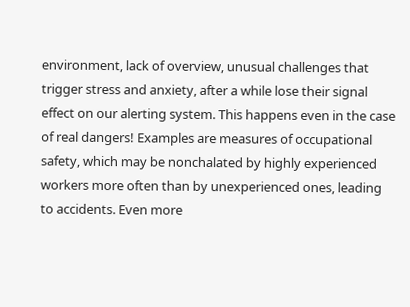environment, lack of overview, unusual challenges that trigger stress and anxiety, after a while lose their signal effect on our alerting system. This happens even in the case of real dangers! Examples are measures of occupational safety, which may be nonchalated by highly experienced workers more often than by unexperienced ones, leading to accidents. Even more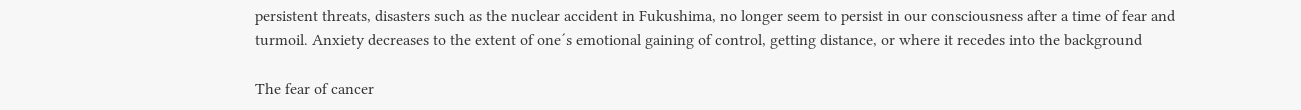persistent threats, disasters such as the nuclear accident in Fukushima, no longer seem to persist in our consciousness after a time of fear and turmoil. Anxiety decreases to the extent of one´s emotional gaining of control, getting distance, or where it recedes into the background

The fear of cancer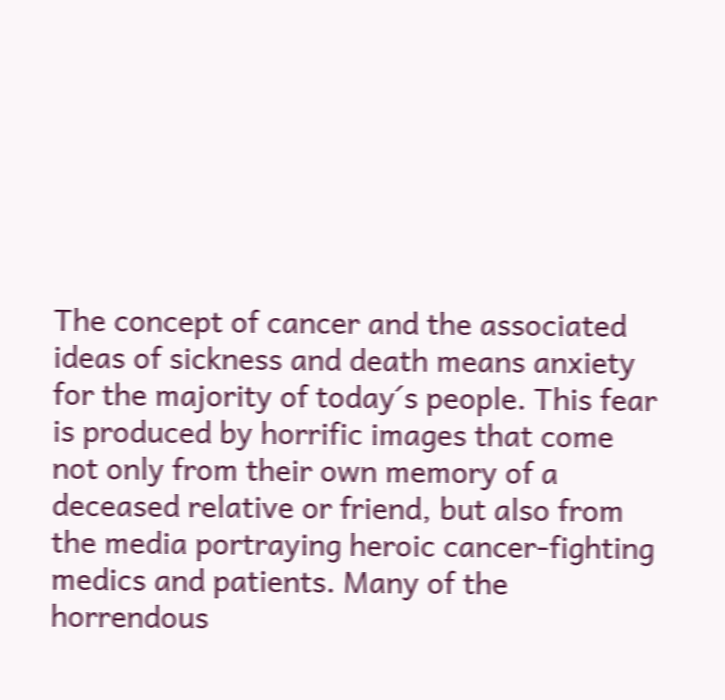The concept of cancer and the associated ideas of sickness and death means anxiety for the majority of today´s people. This fear is produced by horrific images that come not only from their own memory of a deceased relative or friend, but also from the media portraying heroic cancer-fighting medics and patients. Many of the horrendous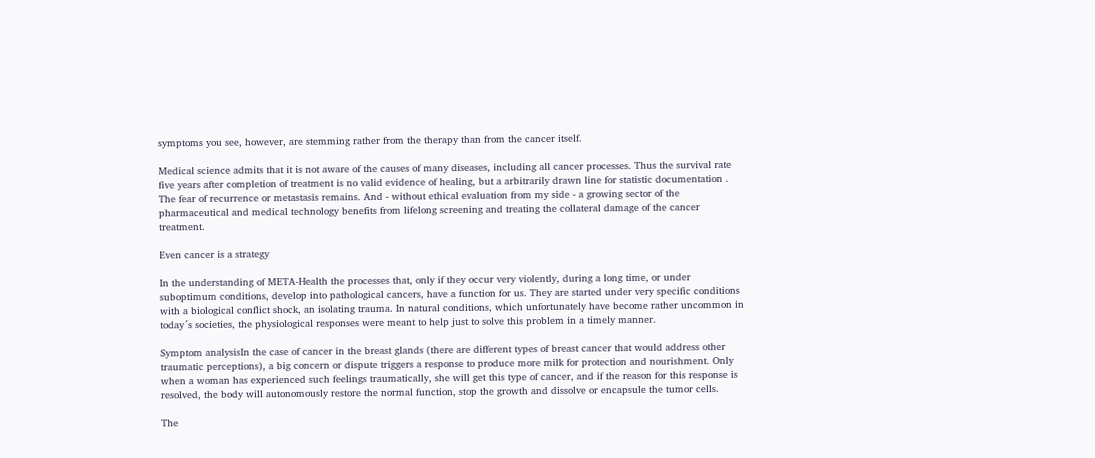symptoms you see, however, are stemming rather from the therapy than from the cancer itself.

Medical science admits that it is not aware of the causes of many diseases, including all cancer processes. Thus the survival rate five years after completion of treatment is no valid evidence of healing, but a arbitrarily drawn line for statistic documentation . The fear of recurrence or metastasis remains. And - without ethical evaluation from my side - a growing sector of the pharmaceutical and medical technology benefits from lifelong screening and treating the collateral damage of the cancer treatment.

Even cancer is a strategy

In the understanding of META-Health the processes that, only if they occur very violently, during a long time, or under suboptimum conditions, develop into pathological cancers, have a function for us. They are started under very specific conditions with a biological conflict shock, an isolating trauma. In natural conditions, which unfortunately have become rather uncommon in today´s societies, the physiological responses were meant to help just to solve this problem in a timely manner.

Symptom analysisIn the case of cancer in the breast glands (there are different types of breast cancer that would address other traumatic perceptions), a big concern or dispute triggers a response to produce more milk for protection and nourishment. Only when a woman has experienced such feelings traumatically, she will get this type of cancer, and if the reason for this response is resolved, the body will autonomously restore the normal function, stop the growth and dissolve or encapsule the tumor cells.

The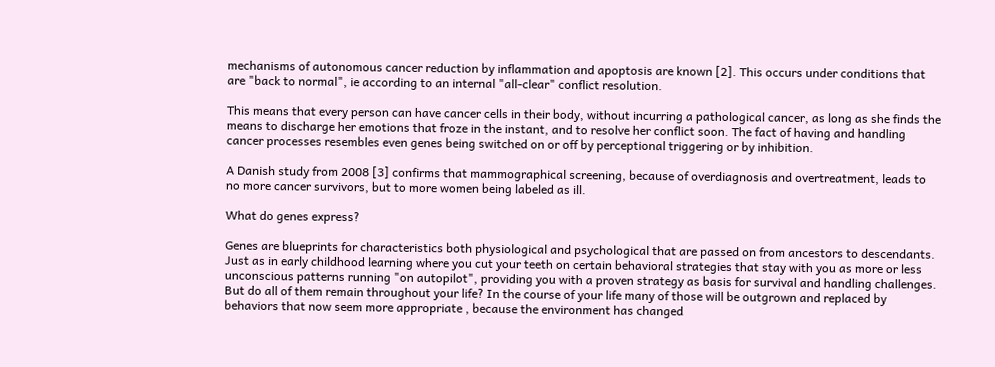mechanisms of autonomous cancer reduction by inflammation and apoptosis are known [2]. This occurs under conditions that are "back to normal", ie according to an internal "all-clear" conflict resolution.

This means that every person can have cancer cells in their body, without incurring a pathological cancer, as long as she finds the means to discharge her emotions that froze in the instant, and to resolve her conflict soon. The fact of having and handling cancer processes resembles even genes being switched on or off by perceptional triggering or by inhibition.

A Danish study from 2008 [3] confirms that mammographical screening, because of overdiagnosis and overtreatment, leads to no more cancer survivors, but to more women being labeled as ill.

What do genes express?

Genes are blueprints for characteristics both physiological and psychological that are passed on from ancestors to descendants. Just as in early childhood learning where you cut your teeth on certain behavioral strategies that stay with you as more or less unconscious patterns running "on autopilot", providing you with a proven strategy as basis for survival and handling challenges. But do all of them remain throughout your life? In the course of your life many of those will be outgrown and replaced by behaviors that now seem more appropriate , because the environment has changed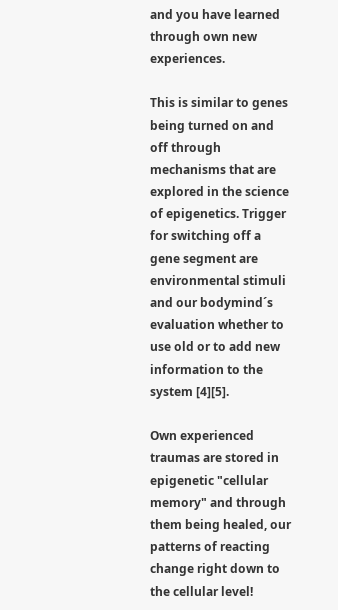and you have learned through own new experiences.

This is similar to genes being turned on and off through mechanisms that are explored in the science of epigenetics. Trigger for switching off a gene segment are environmental stimuli and our bodymind´s evaluation whether to use old or to add new information to the system [4][5].

Own experienced traumas are stored in epigenetic "cellular memory" and through them being healed, our patterns of reacting change right down to the cellular level!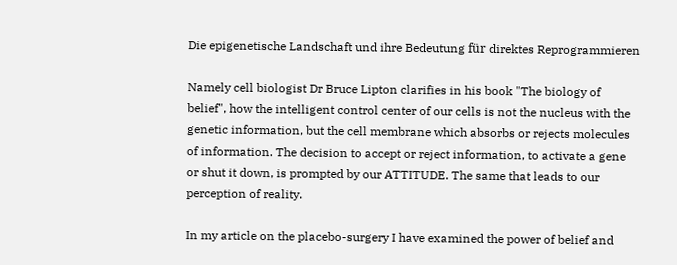Die epigenetische Landschaft und ihre Bedeutung für direktes Reprogrammieren

Namely cell biologist Dr Bruce Lipton clarifies in his book "The biology of belief", how the intelligent control center of our cells is not the nucleus with the genetic information, but the cell membrane which absorbs or rejects molecules of information. The decision to accept or reject information, to activate a gene or shut it down, is prompted by our ATTITUDE. The same that leads to our perception of reality.

In my article on the placebo-surgery I have examined the power of belief and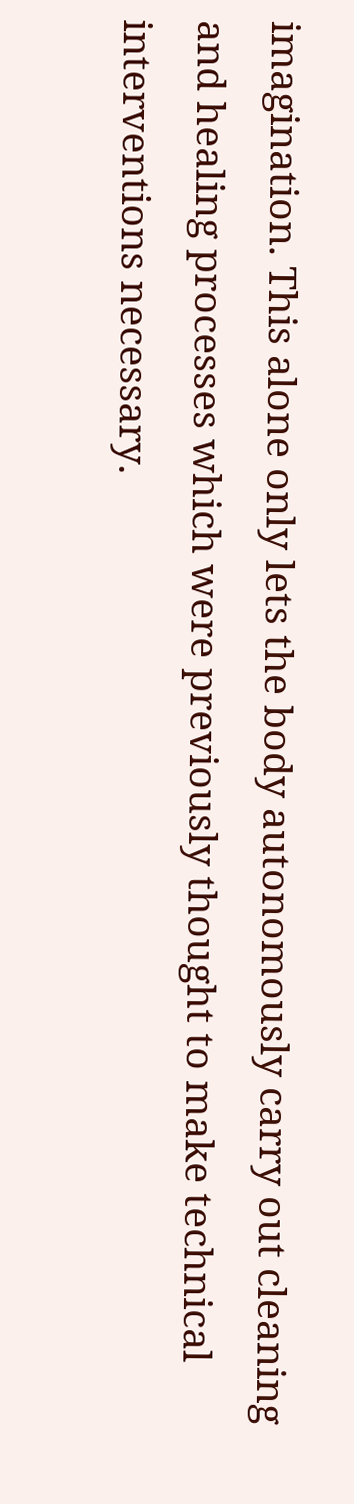imagination. This alone only lets the body autonomously carry out cleaning and healing processes which were previously thought to make technical interventions necessary.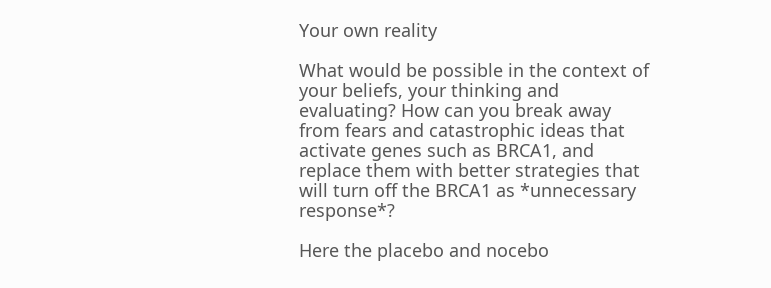Your own reality

What would be possible in the context of your beliefs, your thinking and evaluating? How can you break away from fears and catastrophic ideas that activate genes such as BRCA1, and replace them with better strategies that will turn off the BRCA1 as *unnecessary response*?

Here the placebo and nocebo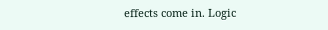effects come in. Logic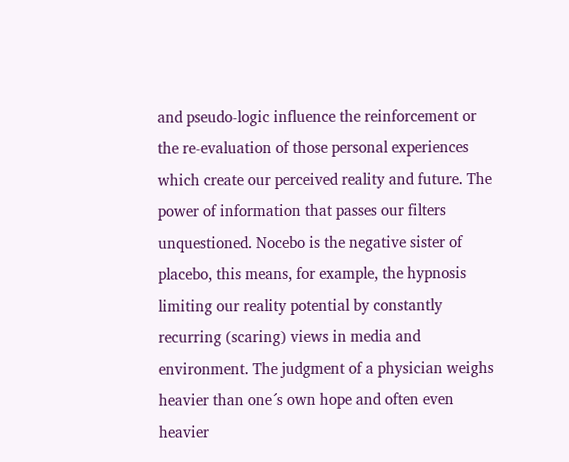and pseudo-logic influence the reinforcement or the re-evaluation of those personal experiences which create our perceived reality and future. The power of information that passes our filters unquestioned. Nocebo is the negative sister of placebo, this means, for example, the hypnosis limiting our reality potential by constantly recurring (scaring) views in media and environment. The judgment of a physician weighs heavier than one´s own hope and often even heavier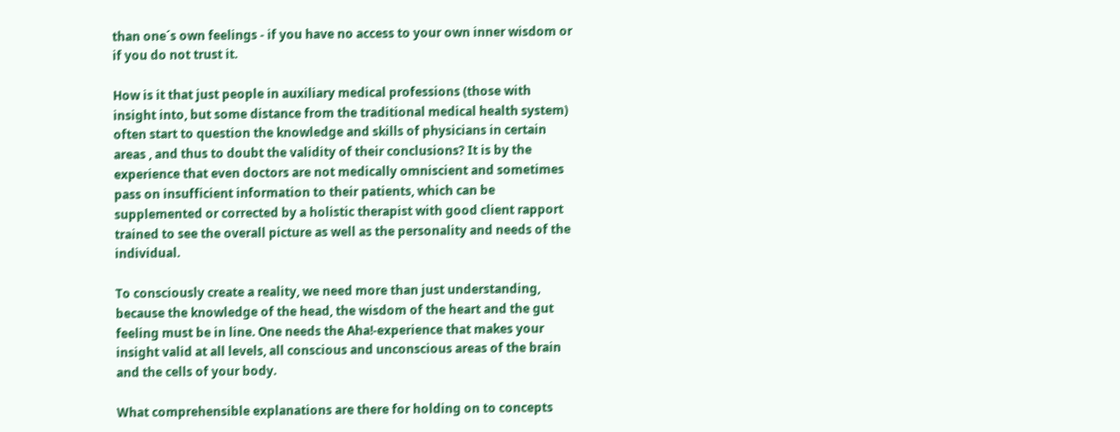than one´s own feelings - if you have no access to your own inner wisdom or if you do not trust it.

How is it that just people in auxiliary medical professions (those with insight into, but some distance from the traditional medical health system) often start to question the knowledge and skills of physicians in certain areas , and thus to doubt the validity of their conclusions? It is by the experience that even doctors are not medically omniscient and sometimes pass on insufficient information to their patients, which can be supplemented or corrected by a holistic therapist with good client rapport trained to see the overall picture as well as the personality and needs of the individual.

To consciously create a reality, we need more than just understanding, because the knowledge of the head, the wisdom of the heart and the gut feeling must be in line. One needs the Aha!-experience that makes your insight valid at all levels, all conscious and unconscious areas of the brain and the cells of your body.

What comprehensible explanations are there for holding on to concepts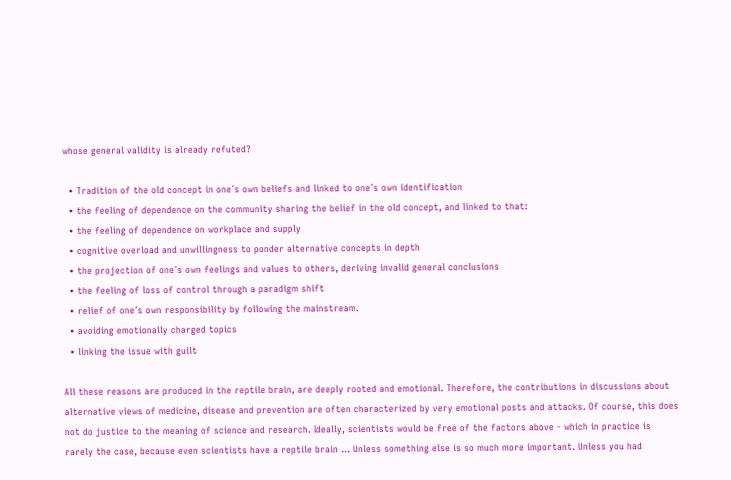whose general validity is already refuted?

  • Tradition of the old concept in one´s own beliefs and linked to one´s own identification
  • the feeling of dependence on the community sharing the belief in the old concept, and linked to that:
  • the feeling of dependence on workplace and supply
  • cognitive overload and unwillingness to ponder alternative concepts in depth
  • the projection of one´s own feelings and values to others, deriving invalid general conclusions
  • the feeling of loss of control through a paradigm shift
  • relief of one´s own responsibility by following the mainstream.
  • avoiding emotionally charged topics
  • linking the issue with guilt

All these reasons are produced in the reptile brain, are deeply rooted and emotional. Therefore, the contributions in discussions about alternative views of medicine, disease and prevention are often characterized by very emotional posts and attacks. Of course, this does not do justice to the meaning of science and research. Ideally, scientists would be free of the factors above - which in practice is rarely the case, because even scientists have a reptile brain ... Unless something else is so much more important. Unless you had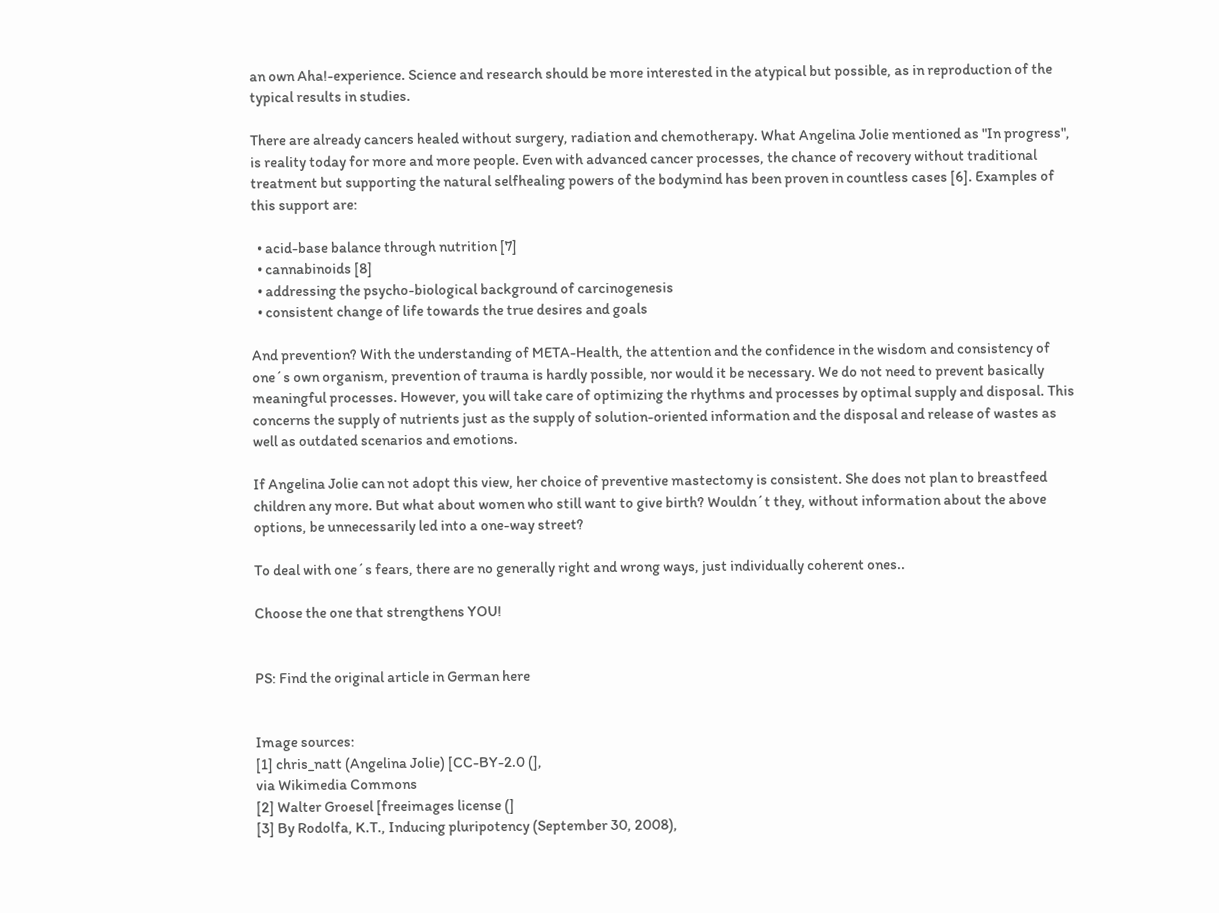an own Aha!-experience. Science and research should be more interested in the atypical but possible, as in reproduction of the typical results in studies.

There are already cancers healed without surgery, radiation and chemotherapy. What Angelina Jolie mentioned as "In progress", is reality today for more and more people. Even with advanced cancer processes, the chance of recovery without traditional treatment but supporting the natural selfhealing powers of the bodymind has been proven in countless cases [6]. Examples of this support are:

  • acid-base balance through nutrition [7]
  • cannabinoids [8]
  • addressing the psycho-biological background of carcinogenesis
  • consistent change of life towards the true desires and goals

And prevention? With the understanding of META-Health, the attention and the confidence in the wisdom and consistency of one´s own organism, prevention of trauma is hardly possible, nor would it be necessary. We do not need to prevent basically meaningful processes. However, you will take care of optimizing the rhythms and processes by optimal supply and disposal. This concerns the supply of nutrients just as the supply of solution-oriented information and the disposal and release of wastes as well as outdated scenarios and emotions.

If Angelina Jolie can not adopt this view, her choice of preventive mastectomy is consistent. She does not plan to breastfeed children any more. But what about women who still want to give birth? Wouldn´t they, without information about the above options, be unnecessarily led into a one-way street?

To deal with one´s fears, there are no generally right and wrong ways, just individually coherent ones..

Choose the one that strengthens YOU!


PS: Find the original article in German here


Image sources:
[1] chris_natt (Angelina Jolie) [CC-BY-2.0 (],
via Wikimedia Commons
[2] Walter Groesel [freeimages license (]
[3] By Rodolfa, K.T., Inducing pluripotency (September 30, 2008),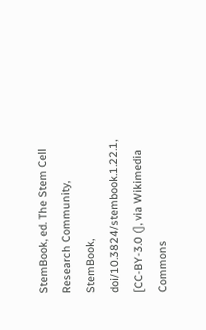StemBook, ed. The Stem Cell Research Community, StemBook, doi/10.3824/stembook.1.22.1,
[CC-BY-3.0 (], via Wikimedia Commons